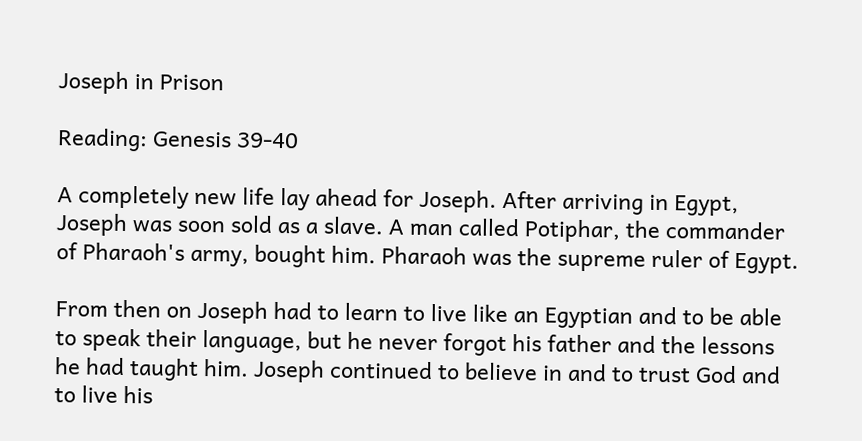Joseph in Prison

Reading: Genesis 39-40

A completely new life lay ahead for Joseph. After arriving in Egypt, Joseph was soon sold as a slave. A man called Potiphar, the commander of Pharaoh's army, bought him. Pharaoh was the supreme ruler of Egypt.

From then on Joseph had to learn to live like an Egyptian and to be able to speak their language, but he never forgot his father and the lessons he had taught him. Joseph continued to believe in and to trust God and to live his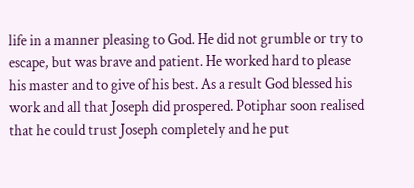life in a manner pleasing to God. He did not grumble or try to escape, but was brave and patient. He worked hard to please his master and to give of his best. As a result God blessed his work and all that Joseph did prospered. Potiphar soon realised that he could trust Joseph completely and he put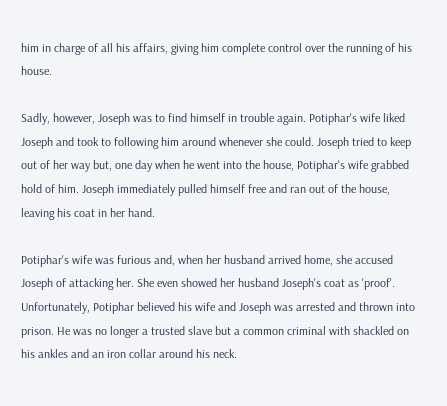him in charge of all his affairs, giving him complete control over the running of his house.

Sadly, however, Joseph was to find himself in trouble again. Potiphar's wife liked Joseph and took to following him around whenever she could. Joseph tried to keep out of her way but, one day when he went into the house, Potiphar's wife grabbed hold of him. Joseph immediately pulled himself free and ran out of the house, leaving his coat in her hand.

Potiphar's wife was furious and, when her husband arrived home, she accused Joseph of attacking her. She even showed her husband Joseph's coat as 'proof'. Unfortunately, Potiphar believed his wife and Joseph was arrested and thrown into prison. He was no longer a trusted slave but a common criminal with shackled on his ankles and an iron collar around his neck.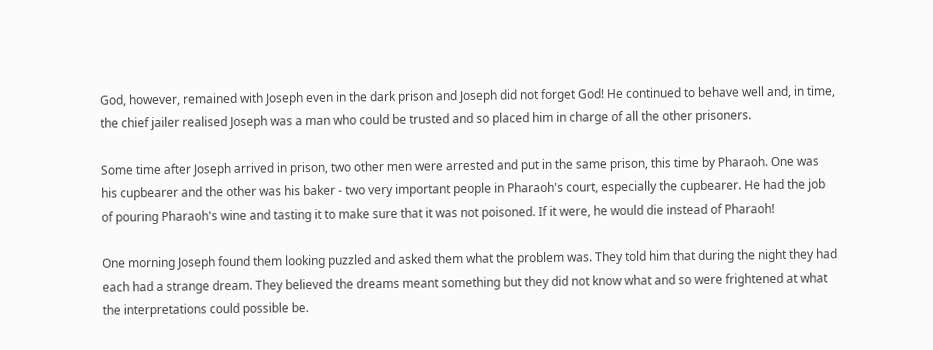God, however, remained with Joseph even in the dark prison and Joseph did not forget God! He continued to behave well and, in time, the chief jailer realised Joseph was a man who could be trusted and so placed him in charge of all the other prisoners.

Some time after Joseph arrived in prison, two other men were arrested and put in the same prison, this time by Pharaoh. One was his cupbearer and the other was his baker - two very important people in Pharaoh's court, especially the cupbearer. He had the job of pouring Pharaoh's wine and tasting it to make sure that it was not poisoned. If it were, he would die instead of Pharaoh!

One morning Joseph found them looking puzzled and asked them what the problem was. They told him that during the night they had each had a strange dream. They believed the dreams meant something but they did not know what and so were frightened at what the interpretations could possible be.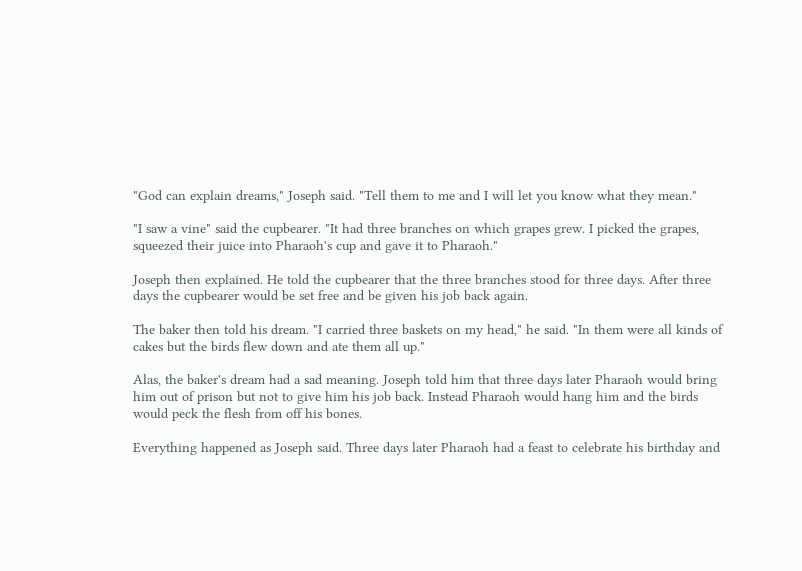"God can explain dreams," Joseph said. "Tell them to me and I will let you know what they mean."

"I saw a vine" said the cupbearer. "It had three branches on which grapes grew. I picked the grapes, squeezed their juice into Pharaoh's cup and gave it to Pharaoh."

Joseph then explained. He told the cupbearer that the three branches stood for three days. After three days the cupbearer would be set free and be given his job back again.

The baker then told his dream. "I carried three baskets on my head," he said. "In them were all kinds of cakes but the birds flew down and ate them all up."

Alas, the baker's dream had a sad meaning. Joseph told him that three days later Pharaoh would bring him out of prison but not to give him his job back. Instead Pharaoh would hang him and the birds would peck the flesh from off his bones.

Everything happened as Joseph said. Three days later Pharaoh had a feast to celebrate his birthday and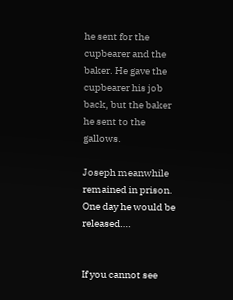he sent for the cupbearer and the baker. He gave the cupbearer his job back, but the baker he sent to the gallows.

Joseph meanwhile remained in prison. One day he would be released….


If you cannot see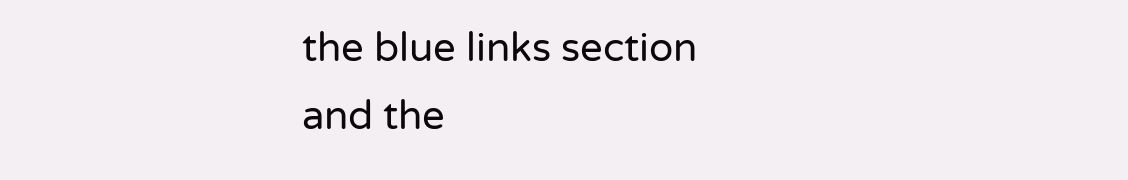the blue links section and the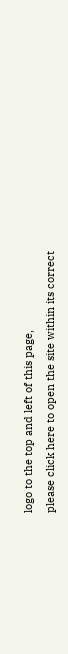logo to the top and left of this page,
please click here to open the site within its correct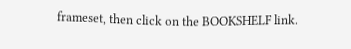frameset, then click on the BOOKSHELF link.